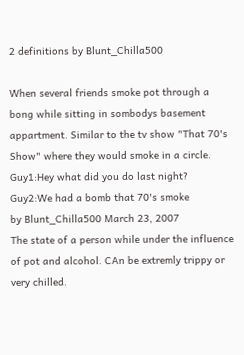2 definitions by Blunt_Chilla500

When several friends smoke pot through a bong while sitting in sombodys basement appartment. Similar to the tv show "That 70's Show" where they would smoke in a circle.
Guy1:Hey what did you do last night?
Guy2:We had a bomb that 70's smoke
by Blunt_Chilla500 March 23, 2007
The state of a person while under the influence of pot and alcohol. CAn be extremly trippy or very chilled.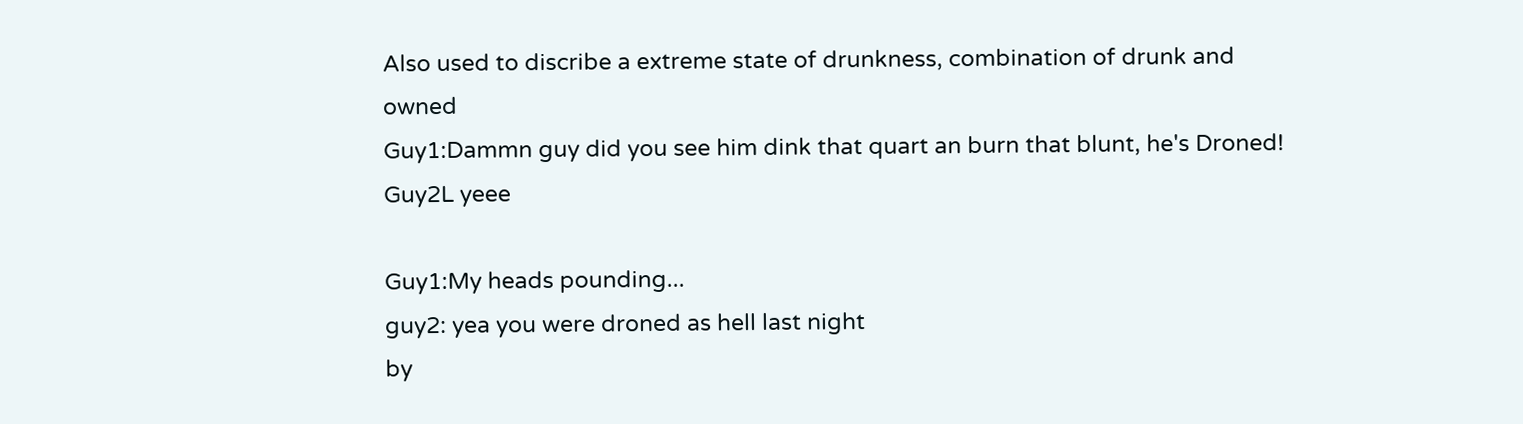Also used to discribe a extreme state of drunkness, combination of drunk and owned
Guy1:Dammn guy did you see him dink that quart an burn that blunt, he's Droned!
Guy2L yeee

Guy1:My heads pounding...
guy2: yea you were droned as hell last night
by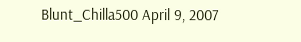Blunt_Chilla500 April 9, 2007